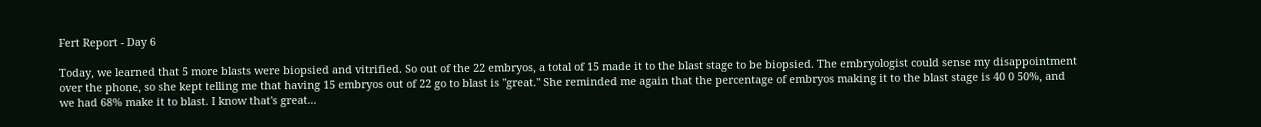Fert Report - Day 6

Today, we learned that 5 more blasts were biopsied and vitrified. So out of the 22 embryos, a total of 15 made it to the blast stage to be biopsied. The embryologist could sense my disappointment over the phone, so she kept telling me that having 15 embryos out of 22 go to blast is "great." She reminded me again that the percentage of embryos making it to the blast stage is 40 0 50%, and we had 68% make it to blast. I know that's great...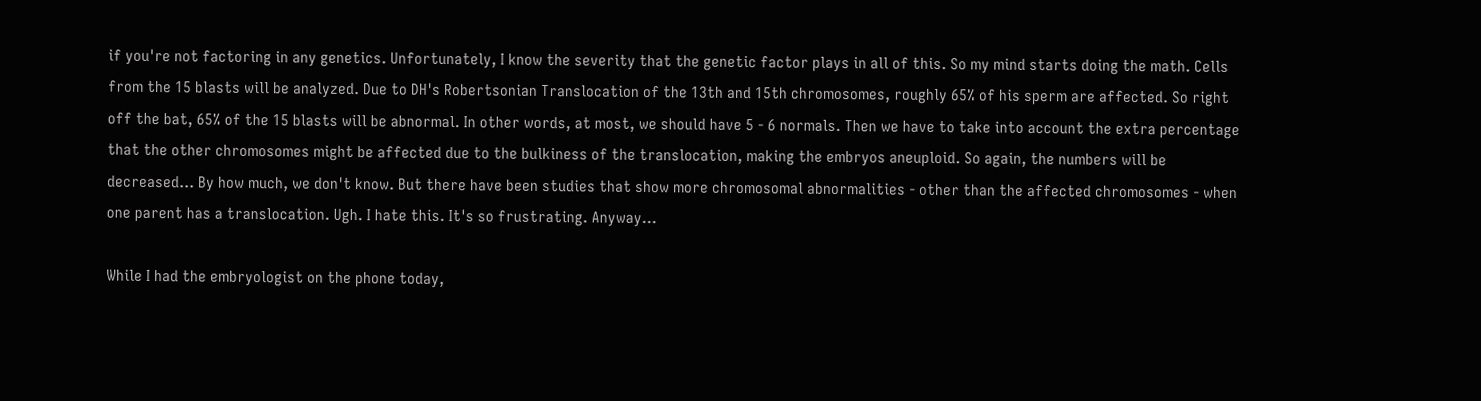if you're not factoring in any genetics. Unfortunately, I know the severity that the genetic factor plays in all of this. So my mind starts doing the math. Cells from the 15 blasts will be analyzed. Due to DH's Robertsonian Translocation of the 13th and 15th chromosomes, roughly 65% of his sperm are affected. So right off the bat, 65% of the 15 blasts will be abnormal. In other words, at most, we should have 5 - 6 normals. Then we have to take into account the extra percentage that the other chromosomes might be affected due to the bulkiness of the translocation, making the embryos aneuploid. So again, the numbers will be decreased... By how much, we don't know. But there have been studies that show more chromosomal abnormalities - other than the affected chromosomes - when one parent has a translocation. Ugh. I hate this. It's so frustrating. Anyway...

While I had the embryologist on the phone today,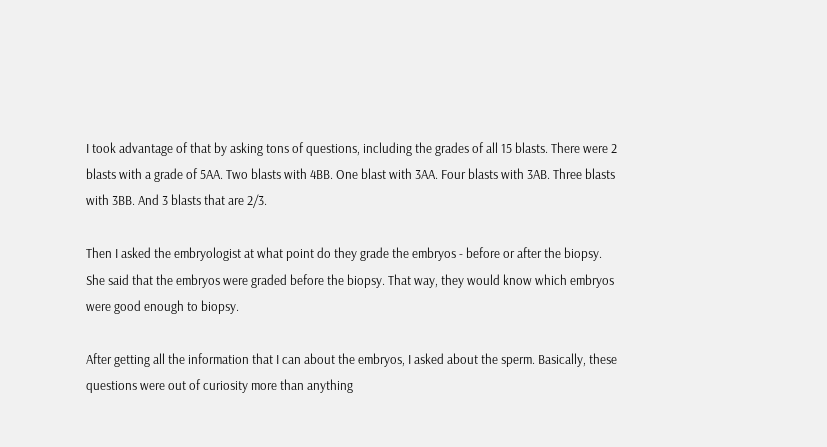I took advantage of that by asking tons of questions, including the grades of all 15 blasts. There were 2 blasts with a grade of 5AA. Two blasts with 4BB. One blast with 3AA. Four blasts with 3AB. Three blasts with 3BB. And 3 blasts that are 2/3.

Then I asked the embryologist at what point do they grade the embryos - before or after the biopsy. She said that the embryos were graded before the biopsy. That way, they would know which embryos were good enough to biopsy.

After getting all the information that I can about the embryos, I asked about the sperm. Basically, these questions were out of curiosity more than anything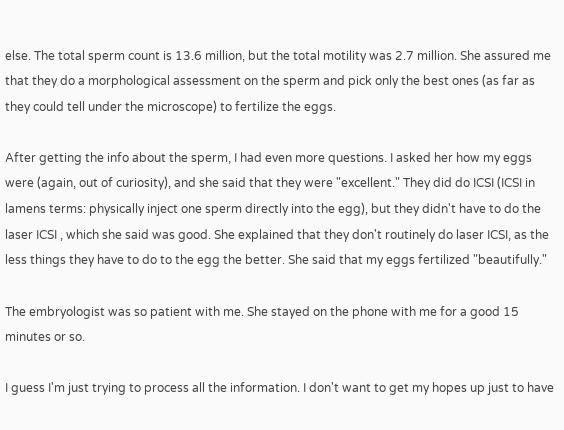else. The total sperm count is 13.6 million, but the total motility was 2.7 million. She assured me that they do a morphological assessment on the sperm and pick only the best ones (as far as they could tell under the microscope) to fertilize the eggs.

After getting the info about the sperm, I had even more questions. I asked her how my eggs were (again, out of curiosity), and she said that they were "excellent." They did do ICSI (ICSI in lamens terms: physically inject one sperm directly into the egg), but they didn't have to do the laser ICSI , which she said was good. She explained that they don't routinely do laser ICSI, as the less things they have to do to the egg the better. She said that my eggs fertilized "beautifully."

The embryologist was so patient with me. She stayed on the phone with me for a good 15 minutes or so.

I guess I'm just trying to process all the information. I don't want to get my hopes up just to have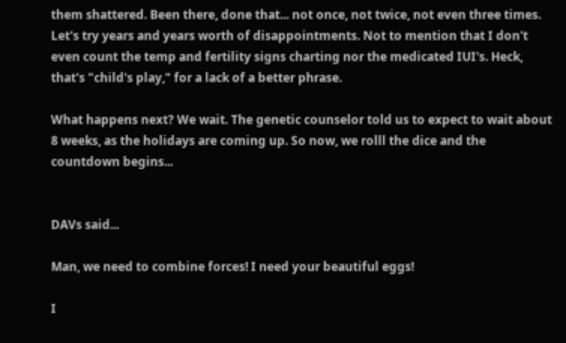them shattered. Been there, done that... not once, not twice, not even three times. Let's try years and years worth of disappointments. Not to mention that I don't even count the temp and fertility signs charting nor the medicated IUI's. Heck, that's "child's play," for a lack of a better phrase.

What happens next? We wait. The genetic counselor told us to expect to wait about 8 weeks, as the holidays are coming up. So now, we rolll the dice and the countdown begins...


DAVs said...

Man, we need to combine forces! I need your beautiful eggs!

I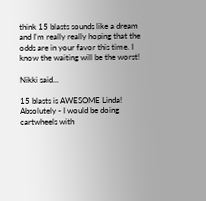think 15 blasts sounds like a dream and I'm really really hoping that the odds are in your favor this time. I know the waiting will be the worst!

Nikki said...

15 blasts is AWESOME Linda! Absolutely - I would be doing cartwheels with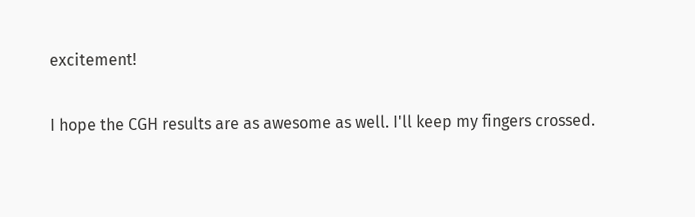excitement!

I hope the CGH results are as awesome as well. I'll keep my fingers crossed.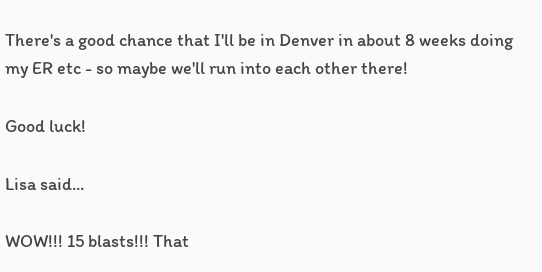There's a good chance that I'll be in Denver in about 8 weeks doing my ER etc - so maybe we'll run into each other there!

Good luck!

Lisa said...

WOW!!! 15 blasts!!! That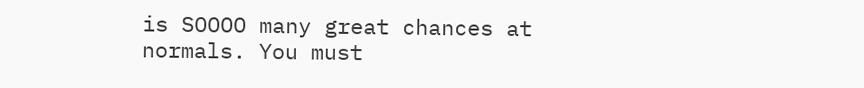is SOOOO many great chances at normals. You must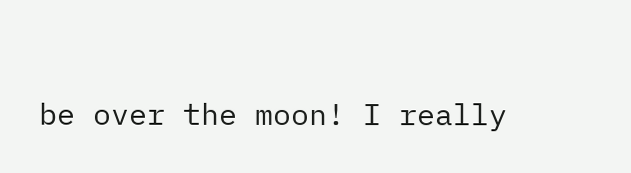be over the moon! I really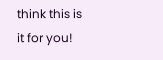think this is it for you!